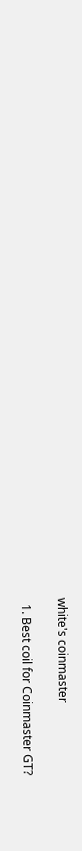white's coinmaster

  1. Best coil for Coinmaster GT?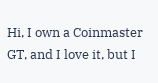Hi, I own a Coinmaster GT, and I love it, but I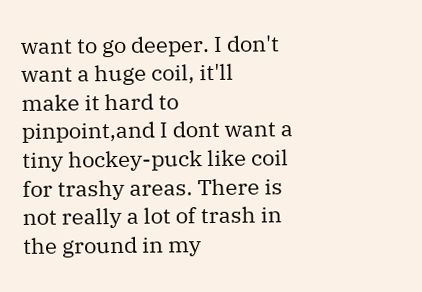want to go deeper. I don't want a huge coil, it'll make it hard to pinpoint,and I dont want a tiny hockey-puck like coil for trashy areas. There is not really a lot of trash in the ground in my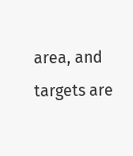area, and targets are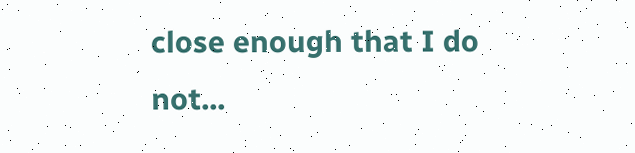close enough that I do not...